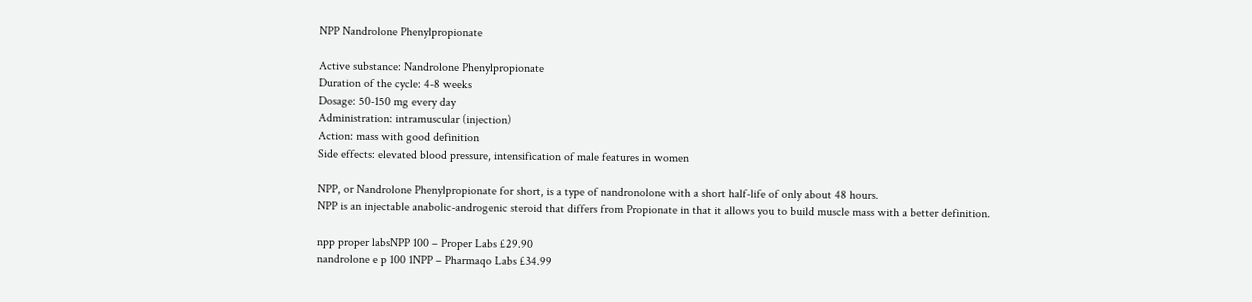NPP Nandrolone Phenylpropionate

Active substance: Nandrolone Phenylpropionate
Duration of the cycle: 4-8 weeks
Dosage: 50-150 mg every day
Administration: intramuscular (injection)
Action: mass with good definition
Side effects: elevated blood pressure, intensification of male features in women

NPP, or Nandrolone Phenylpropionate for short, is a type of nandronolone with a short half-life of only about 48 hours.
NPP is an injectable anabolic-androgenic steroid that differs from Propionate in that it allows you to build muscle mass with a better definition.

npp proper labsNPP 100 – Proper Labs £29.90
nandrolone e p 100 1NPP – Pharmaqo Labs £34.99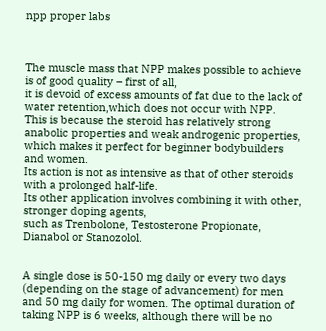npp proper labs



The muscle mass that NPP makes possible to achieve is of good quality – first of all,
it is devoid of excess amounts of fat due to the lack of water retention,which does not occur with NPP.
This is because the steroid has relatively strong anabolic properties and weak androgenic properties,
which makes it perfect for beginner bodybuilders and women.
Its action is not as intensive as that of other steroids with a prolonged half-life.
Its other application involves combining it with other, stronger doping agents,
such as Trenbolone, Testosterone Propionate, Dianabol or Stanozolol.


A single dose is 50-150 mg daily or every two days (depending on the stage of advancement) for men and 50 mg daily for women. The optimal duration of taking NPP is 6 weeks, although there will be no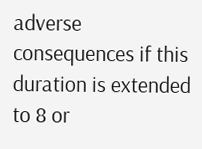adverse consequences if this duration is extended to 8 or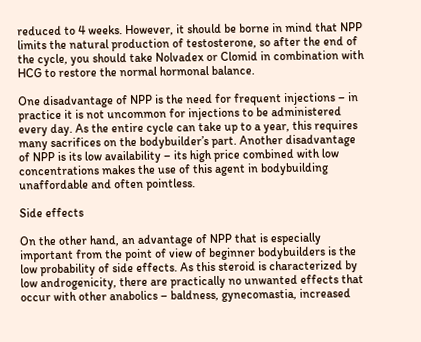reduced to 4 weeks. However, it should be borne in mind that NPP limits the natural production of testosterone, so after the end of the cycle, you should take Nolvadex or Clomid in combination with HCG to restore the normal hormonal balance.

One disadvantage of NPP is the need for frequent injections – in practice it is not uncommon for injections to be administered every day. As the entire cycle can take up to a year, this requires many sacrifices on the bodybuilder’s part. Another disadvantage of NPP is its low availability – its high price combined with low concentrations makes the use of this agent in bodybuilding unaffordable and often pointless.

Side effects

On the other hand, an advantage of NPP that is especially important from the point of view of beginner bodybuilders is the low probability of side effects. As this steroid is characterized by low androgenicity, there are practically no unwanted effects that occur with other anabolics – baldness, gynecomastia, increased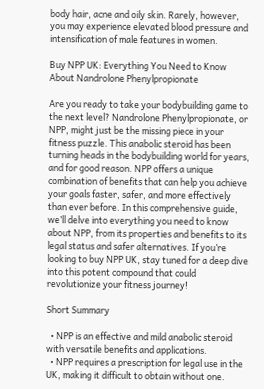body hair, acne and oily skin. Rarely, however, you may experience elevated blood pressure and intensification of male features in women.

Buy NPP UK: Everything You Need to Know About Nandrolone Phenylpropionate

Are you ready to take your bodybuilding game to the next level? Nandrolone Phenylpropionate, or NPP, might just be the missing piece in your fitness puzzle. This anabolic steroid has been turning heads in the bodybuilding world for years, and for good reason. NPP offers a unique combination of benefits that can help you achieve your goals faster, safer, and more effectively than ever before. In this comprehensive guide, we’ll delve into everything you need to know about NPP, from its properties and benefits to its legal status and safer alternatives. If you’re looking to buy NPP UK, stay tuned for a deep dive into this potent compound that could revolutionize your fitness journey!

Short Summary

  • NPP is an effective and mild anabolic steroid with versatile benefits and applications.
  • NPP requires a prescription for legal use in the UK, making it difficult to obtain without one.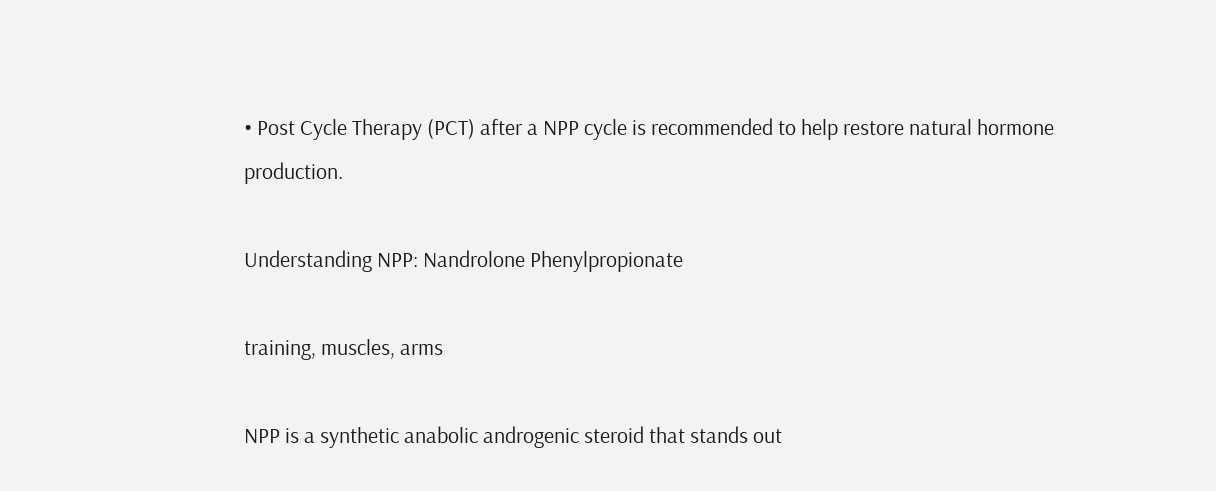• Post Cycle Therapy (PCT) after a NPP cycle is recommended to help restore natural hormone production.

Understanding NPP: Nandrolone Phenylpropionate

training, muscles, arms

NPP is a synthetic anabolic androgenic steroid that stands out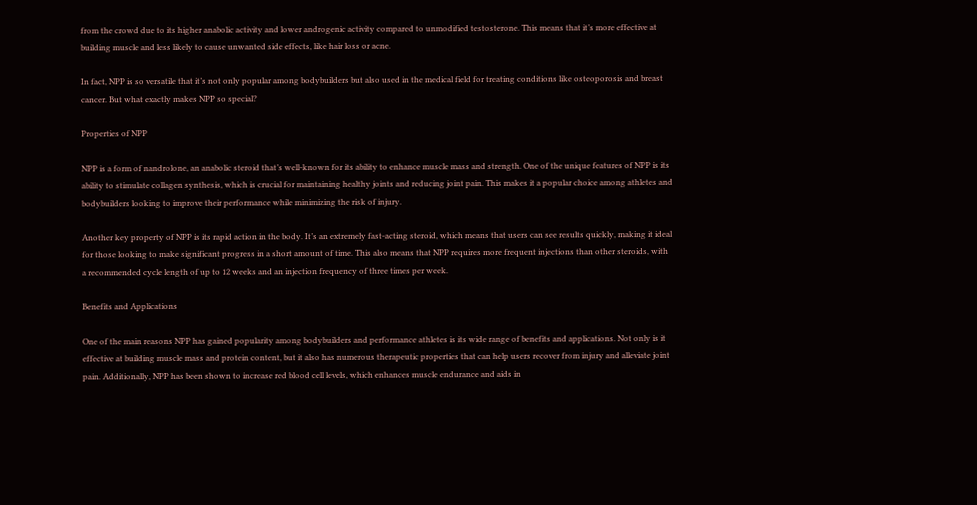from the crowd due to its higher anabolic activity and lower androgenic activity compared to unmodified testosterone. This means that it’s more effective at building muscle and less likely to cause unwanted side effects, like hair loss or acne.

In fact, NPP is so versatile that it’s not only popular among bodybuilders but also used in the medical field for treating conditions like osteoporosis and breast cancer. But what exactly makes NPP so special?

Properties of NPP

NPP is a form of nandrolone, an anabolic steroid that’s well-known for its ability to enhance muscle mass and strength. One of the unique features of NPP is its ability to stimulate collagen synthesis, which is crucial for maintaining healthy joints and reducing joint pain. This makes it a popular choice among athletes and bodybuilders looking to improve their performance while minimizing the risk of injury.

Another key property of NPP is its rapid action in the body. It’s an extremely fast-acting steroid, which means that users can see results quickly, making it ideal for those looking to make significant progress in a short amount of time. This also means that NPP requires more frequent injections than other steroids, with a recommended cycle length of up to 12 weeks and an injection frequency of three times per week.

Benefits and Applications

One of the main reasons NPP has gained popularity among bodybuilders and performance athletes is its wide range of benefits and applications. Not only is it effective at building muscle mass and protein content, but it also has numerous therapeutic properties that can help users recover from injury and alleviate joint pain. Additionally, NPP has been shown to increase red blood cell levels, which enhances muscle endurance and aids in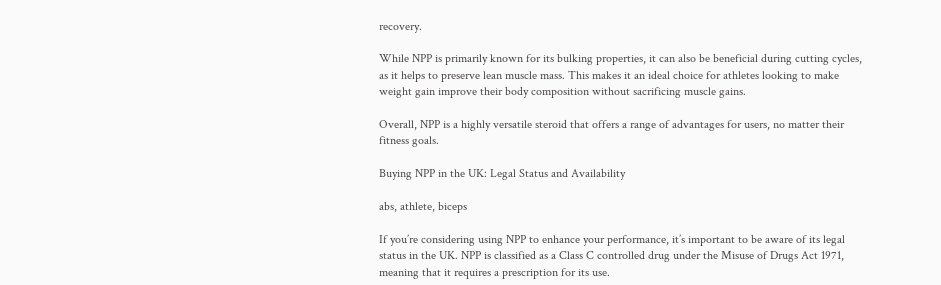recovery.

While NPP is primarily known for its bulking properties, it can also be beneficial during cutting cycles, as it helps to preserve lean muscle mass. This makes it an ideal choice for athletes looking to make weight gain improve their body composition without sacrificing muscle gains.

Overall, NPP is a highly versatile steroid that offers a range of advantages for users, no matter their fitness goals.

Buying NPP in the UK: Legal Status and Availability

abs, athlete, biceps

If you’re considering using NPP to enhance your performance, it’s important to be aware of its legal status in the UK. NPP is classified as a Class C controlled drug under the Misuse of Drugs Act 1971, meaning that it requires a prescription for its use.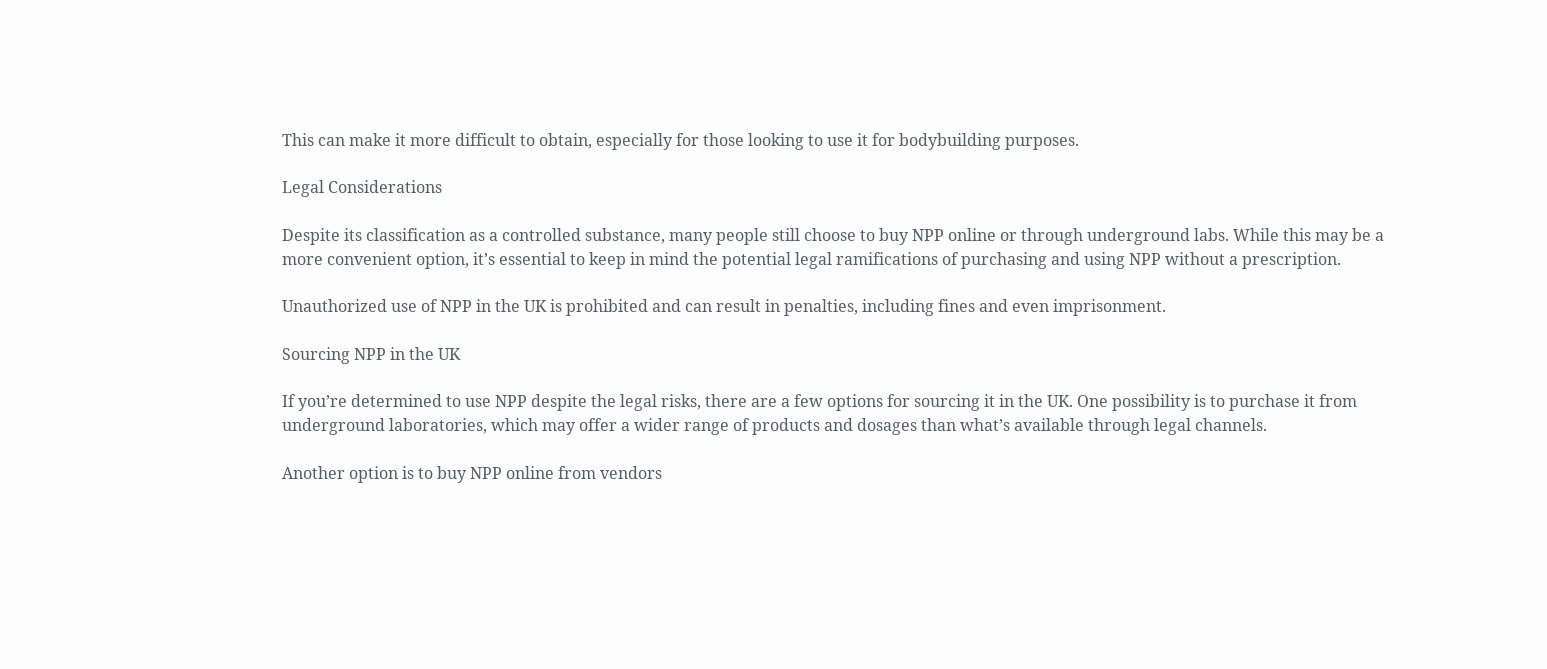This can make it more difficult to obtain, especially for those looking to use it for bodybuilding purposes.

Legal Considerations

Despite its classification as a controlled substance, many people still choose to buy NPP online or through underground labs. While this may be a more convenient option, it’s essential to keep in mind the potential legal ramifications of purchasing and using NPP without a prescription.

Unauthorized use of NPP in the UK is prohibited and can result in penalties, including fines and even imprisonment.

Sourcing NPP in the UK

If you’re determined to use NPP despite the legal risks, there are a few options for sourcing it in the UK. One possibility is to purchase it from underground laboratories, which may offer a wider range of products and dosages than what’s available through legal channels.

Another option is to buy NPP online from vendors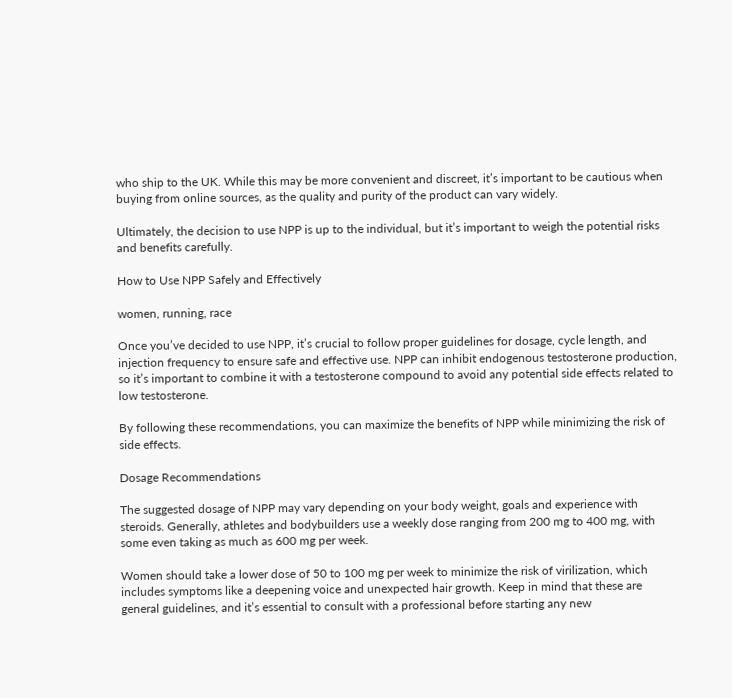who ship to the UK. While this may be more convenient and discreet, it’s important to be cautious when buying from online sources, as the quality and purity of the product can vary widely.

Ultimately, the decision to use NPP is up to the individual, but it’s important to weigh the potential risks and benefits carefully.

How to Use NPP Safely and Effectively

women, running, race

Once you’ve decided to use NPP, it’s crucial to follow proper guidelines for dosage, cycle length, and injection frequency to ensure safe and effective use. NPP can inhibit endogenous testosterone production, so it’s important to combine it with a testosterone compound to avoid any potential side effects related to low testosterone.

By following these recommendations, you can maximize the benefits of NPP while minimizing the risk of side effects.

Dosage Recommendations

The suggested dosage of NPP may vary depending on your body weight, goals and experience with steroids. Generally, athletes and bodybuilders use a weekly dose ranging from 200 mg to 400 mg, with some even taking as much as 600 mg per week.

Women should take a lower dose of 50 to 100 mg per week to minimize the risk of virilization, which includes symptoms like a deepening voice and unexpected hair growth. Keep in mind that these are general guidelines, and it’s essential to consult with a professional before starting any new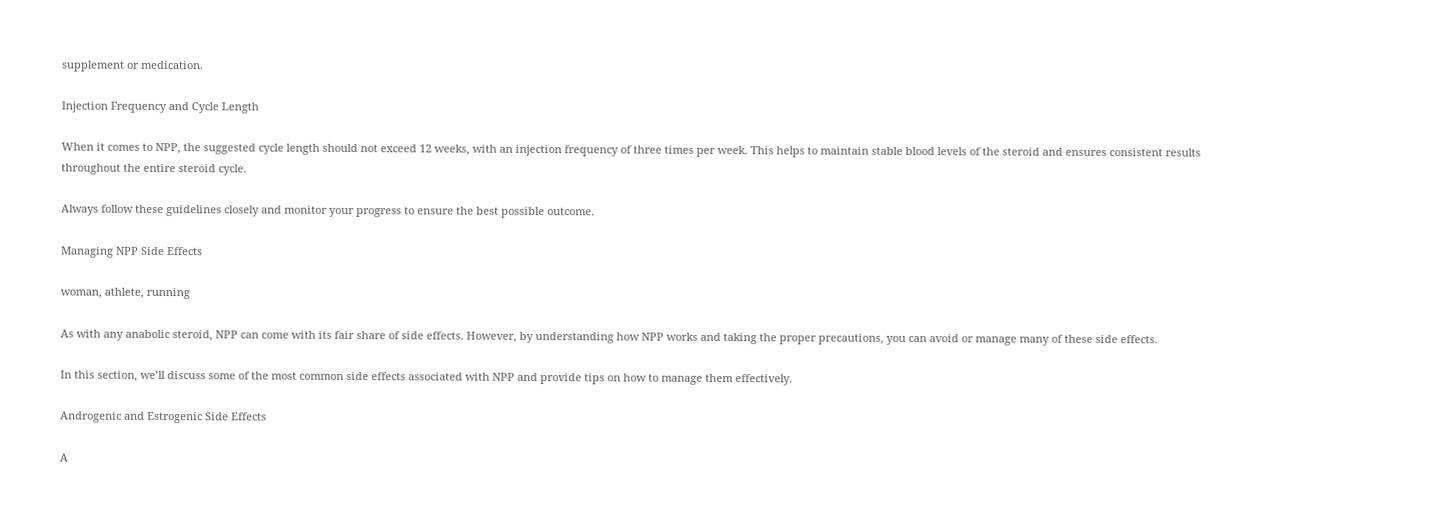supplement or medication.

Injection Frequency and Cycle Length

When it comes to NPP, the suggested cycle length should not exceed 12 weeks, with an injection frequency of three times per week. This helps to maintain stable blood levels of the steroid and ensures consistent results throughout the entire steroid cycle.

Always follow these guidelines closely and monitor your progress to ensure the best possible outcome.

Managing NPP Side Effects

woman, athlete, running

As with any anabolic steroid, NPP can come with its fair share of side effects. However, by understanding how NPP works and taking the proper precautions, you can avoid or manage many of these side effects.

In this section, we’ll discuss some of the most common side effects associated with NPP and provide tips on how to manage them effectively.

Androgenic and Estrogenic Side Effects

A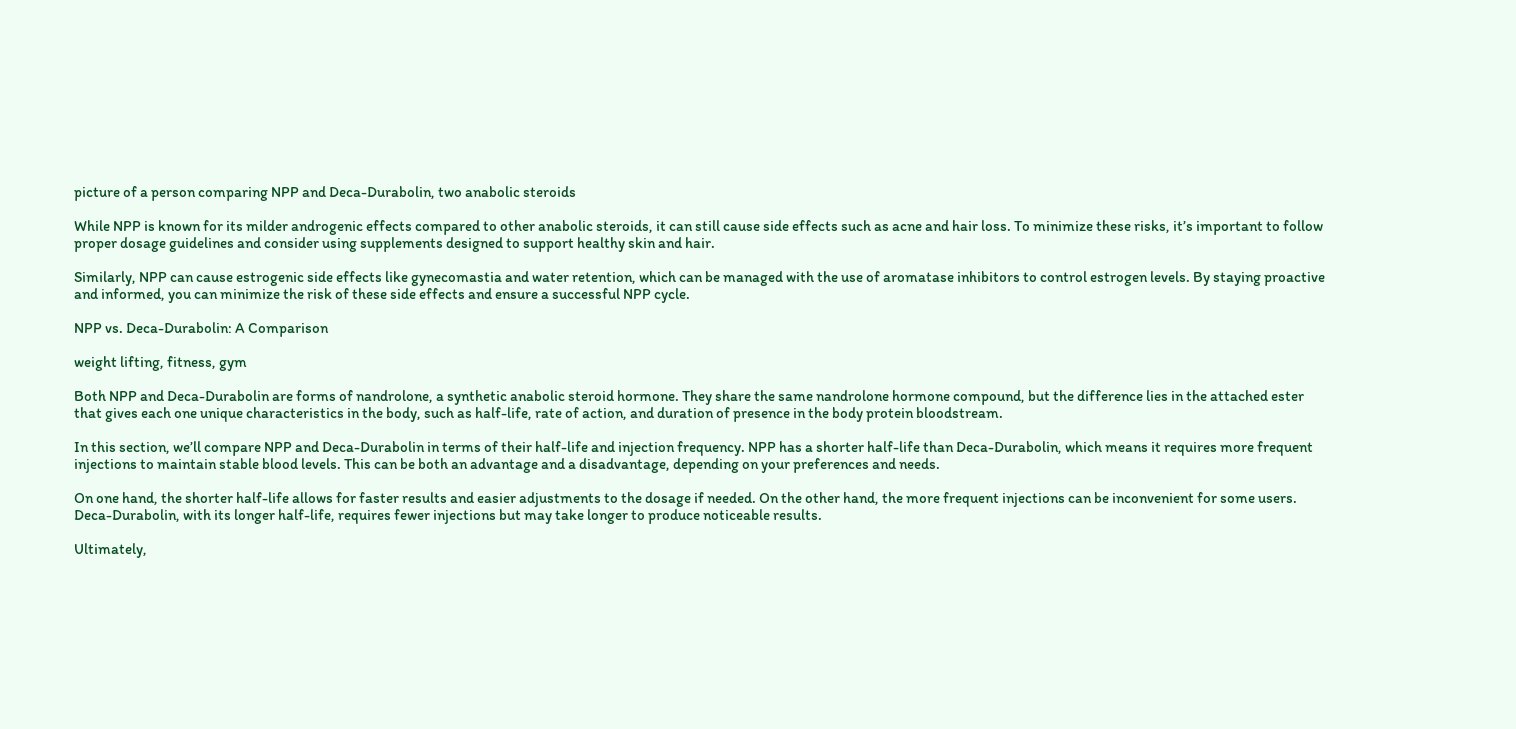picture of a person comparing NPP and Deca-Durabolin, two anabolic steroids

While NPP is known for its milder androgenic effects compared to other anabolic steroids, it can still cause side effects such as acne and hair loss. To minimize these risks, it’s important to follow proper dosage guidelines and consider using supplements designed to support healthy skin and hair.

Similarly, NPP can cause estrogenic side effects like gynecomastia and water retention, which can be managed with the use of aromatase inhibitors to control estrogen levels. By staying proactive and informed, you can minimize the risk of these side effects and ensure a successful NPP cycle.

NPP vs. Deca-Durabolin: A Comparison

weight lifting, fitness, gym

Both NPP and Deca-Durabolin are forms of nandrolone, a synthetic anabolic steroid hormone. They share the same nandrolone hormone compound, but the difference lies in the attached ester that gives each one unique characteristics in the body, such as half-life, rate of action, and duration of presence in the body protein bloodstream.

In this section, we’ll compare NPP and Deca-Durabolin in terms of their half-life and injection frequency. NPP has a shorter half-life than Deca-Durabolin, which means it requires more frequent injections to maintain stable blood levels. This can be both an advantage and a disadvantage, depending on your preferences and needs.

On one hand, the shorter half-life allows for faster results and easier adjustments to the dosage if needed. On the other hand, the more frequent injections can be inconvenient for some users. Deca-Durabolin, with its longer half-life, requires fewer injections but may take longer to produce noticeable results.

Ultimately,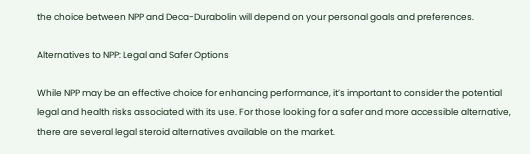the choice between NPP and Deca-Durabolin will depend on your personal goals and preferences.

Alternatives to NPP: Legal and Safer Options

While NPP may be an effective choice for enhancing performance, it’s important to consider the potential legal and health risks associated with its use. For those looking for a safer and more accessible alternative, there are several legal steroid alternatives available on the market.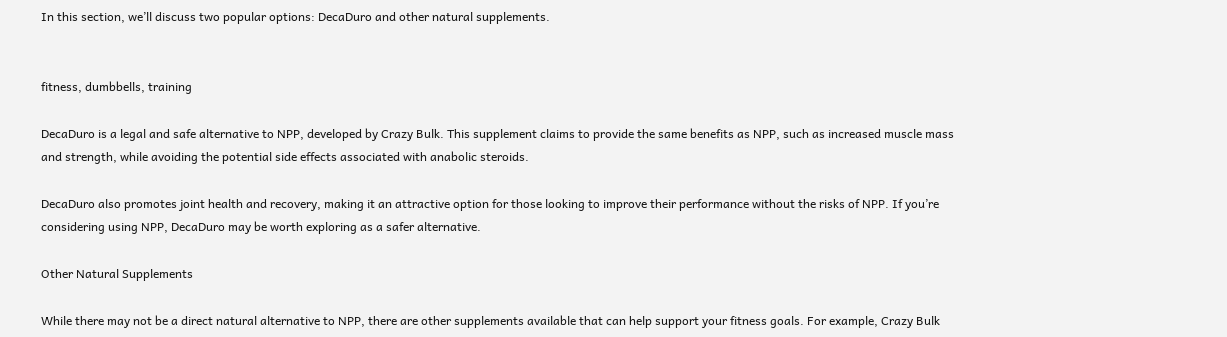In this section, we’ll discuss two popular options: DecaDuro and other natural supplements.


fitness, dumbbells, training

DecaDuro is a legal and safe alternative to NPP, developed by Crazy Bulk. This supplement claims to provide the same benefits as NPP, such as increased muscle mass and strength, while avoiding the potential side effects associated with anabolic steroids.

DecaDuro also promotes joint health and recovery, making it an attractive option for those looking to improve their performance without the risks of NPP. If you’re considering using NPP, DecaDuro may be worth exploring as a safer alternative.

Other Natural Supplements

While there may not be a direct natural alternative to NPP, there are other supplements available that can help support your fitness goals. For example, Crazy Bulk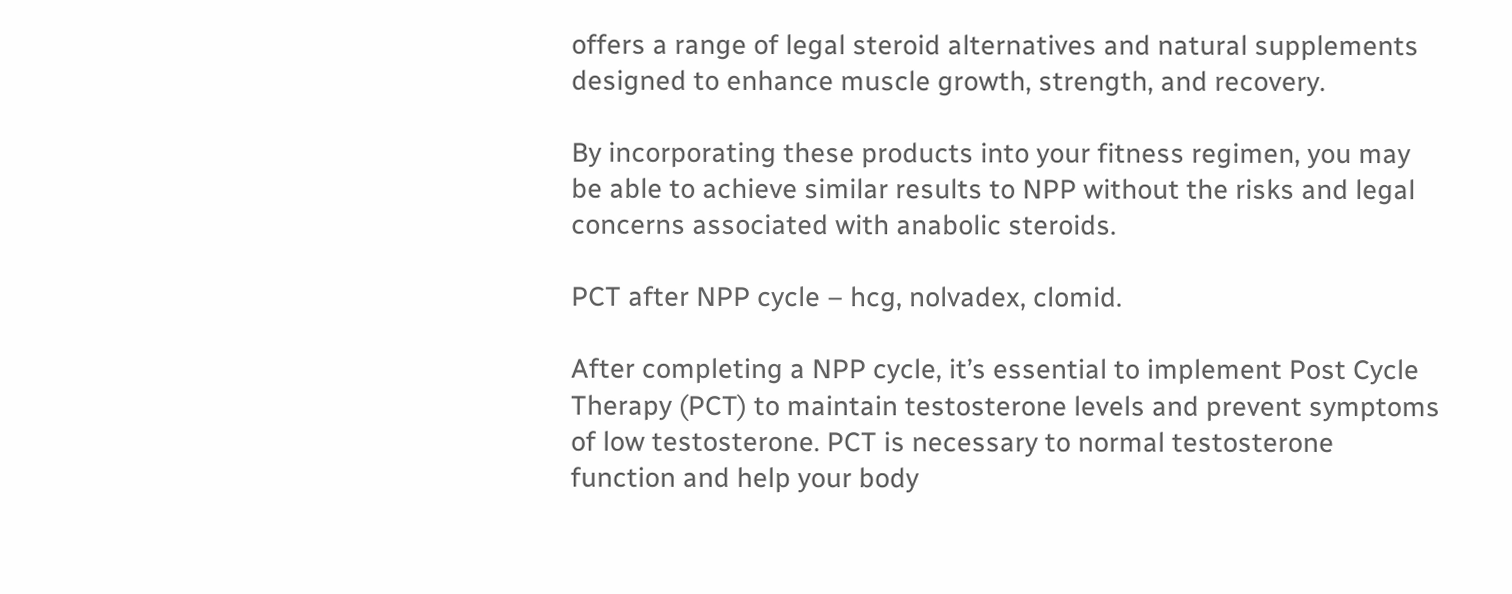offers a range of legal steroid alternatives and natural supplements designed to enhance muscle growth, strength, and recovery.

By incorporating these products into your fitness regimen, you may be able to achieve similar results to NPP without the risks and legal concerns associated with anabolic steroids.

PCT after NPP cycle – hcg, nolvadex, clomid.

After completing a NPP cycle, it’s essential to implement Post Cycle Therapy (PCT) to maintain testosterone levels and prevent symptoms of low testosterone. PCT is necessary to normal testosterone function and help your body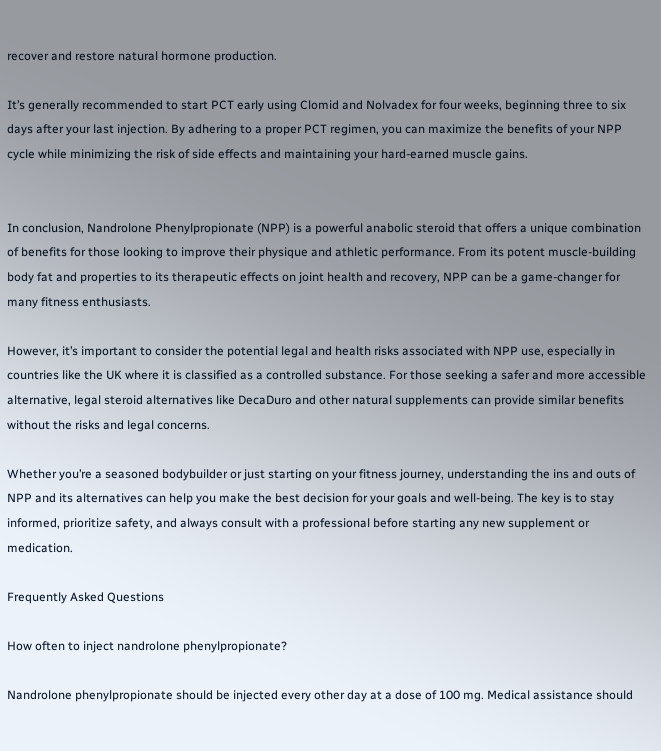recover and restore natural hormone production.

It’s generally recommended to start PCT early using Clomid and Nolvadex for four weeks, beginning three to six days after your last injection. By adhering to a proper PCT regimen, you can maximize the benefits of your NPP cycle while minimizing the risk of side effects and maintaining your hard-earned muscle gains.


In conclusion, Nandrolone Phenylpropionate (NPP) is a powerful anabolic steroid that offers a unique combination of benefits for those looking to improve their physique and athletic performance. From its potent muscle-building body fat and properties to its therapeutic effects on joint health and recovery, NPP can be a game-changer for many fitness enthusiasts.

However, it’s important to consider the potential legal and health risks associated with NPP use, especially in countries like the UK where it is classified as a controlled substance. For those seeking a safer and more accessible alternative, legal steroid alternatives like DecaDuro and other natural supplements can provide similar benefits without the risks and legal concerns.

Whether you’re a seasoned bodybuilder or just starting on your fitness journey, understanding the ins and outs of NPP and its alternatives can help you make the best decision for your goals and well-being. The key is to stay informed, prioritize safety, and always consult with a professional before starting any new supplement or medication.

Frequently Asked Questions

How often to inject nandrolone phenylpropionate?

Nandrolone phenylpropionate should be injected every other day at a dose of 100 mg. Medical assistance should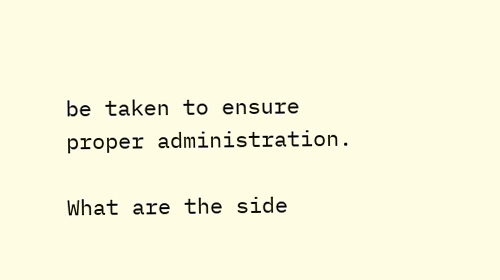be taken to ensure proper administration.

What are the side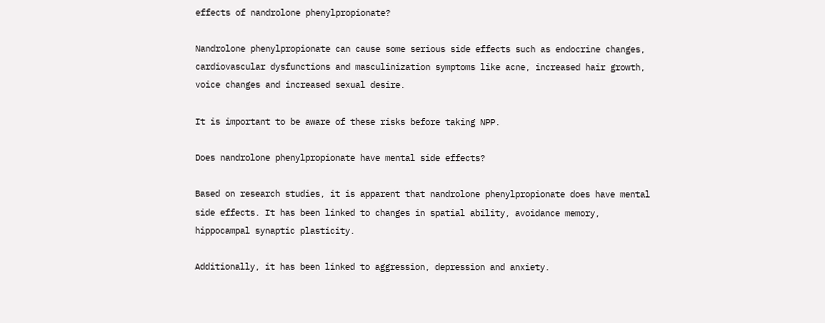effects of nandrolone phenylpropionate?

Nandrolone phenylpropionate can cause some serious side effects such as endocrine changes, cardiovascular dysfunctions and masculinization symptoms like acne, increased hair growth, voice changes and increased sexual desire.

It is important to be aware of these risks before taking NPP.

Does nandrolone phenylpropionate have mental side effects?

Based on research studies, it is apparent that nandrolone phenylpropionate does have mental side effects. It has been linked to changes in spatial ability, avoidance memory, hippocampal synaptic plasticity.

Additionally, it has been linked to aggression, depression and anxiety.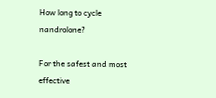How long to cycle nandrolone?

For the safest and most effective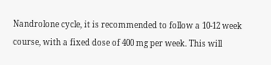Nandrolone cycle, it is recommended to follow a 10-12 week course, with a fixed dose of 400 mg per week. This will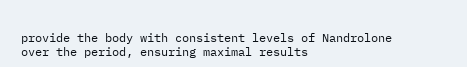provide the body with consistent levels of Nandrolone over the period, ensuring maximal results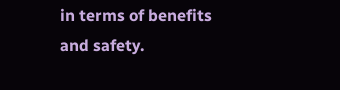in terms of benefits and safety.